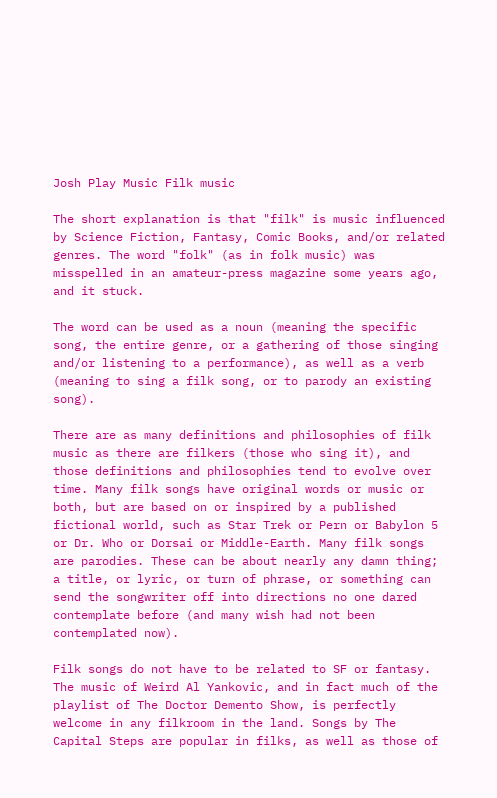Josh Play Music Filk music

The short explanation is that "filk" is music influenced by Science Fiction, Fantasy, Comic Books, and/or related genres. The word "folk" (as in folk music) was misspelled in an amateur-press magazine some years ago, and it stuck.

The word can be used as a noun (meaning the specific song, the entire genre, or a gathering of those singing and/or listening to a performance), as well as a verb (meaning to sing a filk song, or to parody an existing song).

There are as many definitions and philosophies of filk music as there are filkers (those who sing it), and those definitions and philosophies tend to evolve over time. Many filk songs have original words or music or both, but are based on or inspired by a published fictional world, such as Star Trek or Pern or Babylon 5 or Dr. Who or Dorsai or Middle-Earth. Many filk songs are parodies. These can be about nearly any damn thing; a title, or lyric, or turn of phrase, or something can send the songwriter off into directions no one dared contemplate before (and many wish had not been contemplated now).

Filk songs do not have to be related to SF or fantasy. The music of Weird Al Yankovic, and in fact much of the playlist of The Doctor Demento Show, is perfectly welcome in any filkroom in the land. Songs by The Capital Steps are popular in filks, as well as those of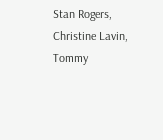Stan Rogers, Christine Lavin, Tommy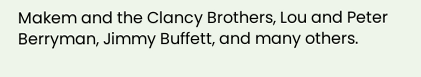Makem and the Clancy Brothers, Lou and Peter Berryman, Jimmy Buffett, and many others.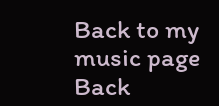Back to my music page
Back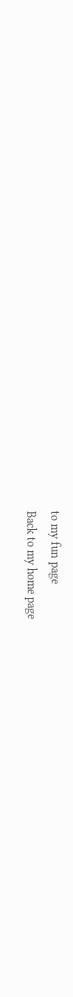to my fun page
Back to my home page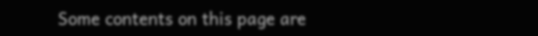Some contents on this page are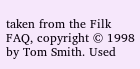taken from the Filk FAQ, copyright © 1998 by Tom Smith. Used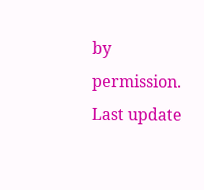by permission.
Last update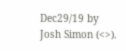Dec29/19 by Josh Simon (<>).